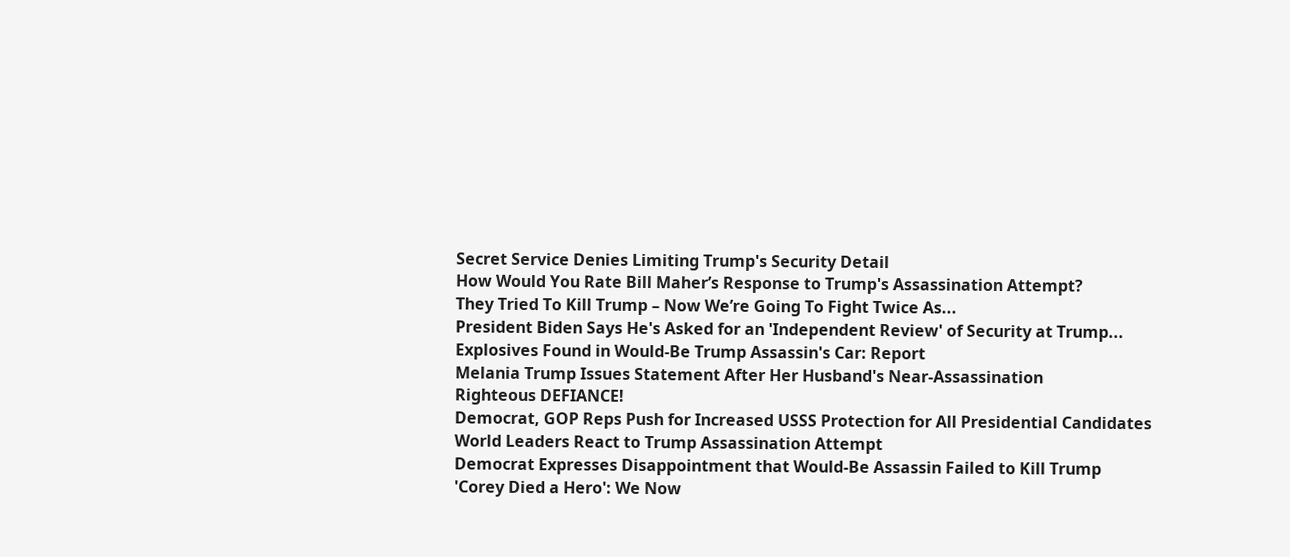Secret Service Denies Limiting Trump's Security Detail
How Would You Rate Bill Maher’s Response to Trump's Assassination Attempt?
They Tried To Kill Trump – Now We’re Going To Fight Twice As...
President Biden Says He's Asked for an 'Independent Review' of Security at Trump...
Explosives Found in Would-Be Trump Assassin's Car: Report
Melania Trump Issues Statement After Her Husband's Near-Assassination
Righteous DEFIANCE!
Democrat, GOP Reps Push for Increased USSS Protection for All Presidential Candidates
World Leaders React to Trump Assassination Attempt
Democrat Expresses Disappointment that Would-Be Assassin Failed to Kill Trump
'Corey Died a Hero': We Now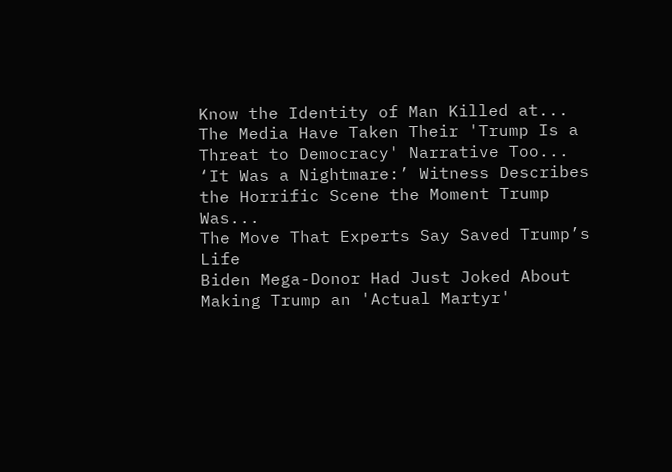Know the Identity of Man Killed at...
The Media Have Taken Their 'Trump Is a Threat to Democracy' Narrative Too...
‘It Was a Nightmare:’ Witness Describes the Horrific Scene the Moment Trump Was...
The Move That Experts Say Saved Trump’s Life
Biden Mega-Donor Had Just Joked About Making Trump an 'Actual Martyr'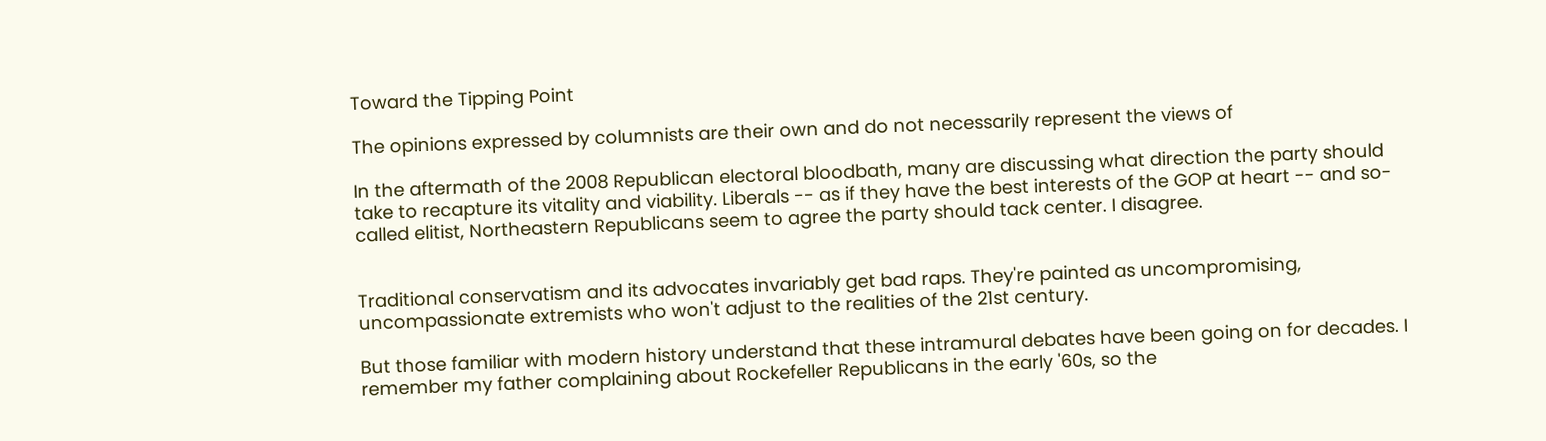Toward the Tipping Point

The opinions expressed by columnists are their own and do not necessarily represent the views of

In the aftermath of the 2008 Republican electoral bloodbath, many are discussing what direction the party should take to recapture its vitality and viability. Liberals -- as if they have the best interests of the GOP at heart -- and so-called elitist, Northeastern Republicans seem to agree the party should tack center. I disagree.


Traditional conservatism and its advocates invariably get bad raps. They're painted as uncompromising, uncompassionate extremists who won't adjust to the realities of the 21st century.

But those familiar with modern history understand that these intramural debates have been going on for decades. I remember my father complaining about Rockefeller Republicans in the early '60s, so the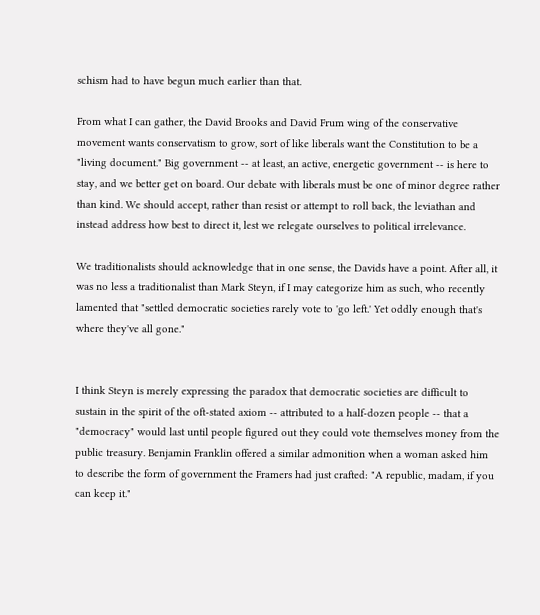schism had to have begun much earlier than that.

From what I can gather, the David Brooks and David Frum wing of the conservative movement wants conservatism to grow, sort of like liberals want the Constitution to be a "living document." Big government -- at least, an active, energetic government -- is here to stay, and we better get on board. Our debate with liberals must be one of minor degree rather than kind. We should accept, rather than resist or attempt to roll back, the leviathan and instead address how best to direct it, lest we relegate ourselves to political irrelevance.

We traditionalists should acknowledge that in one sense, the Davids have a point. After all, it was no less a traditionalist than Mark Steyn, if I may categorize him as such, who recently lamented that "settled democratic societies rarely vote to 'go left.' Yet oddly enough that's where they've all gone."


I think Steyn is merely expressing the paradox that democratic societies are difficult to sustain in the spirit of the oft-stated axiom -- attributed to a half-dozen people -- that a "democracy" would last until people figured out they could vote themselves money from the public treasury. Benjamin Franklin offered a similar admonition when a woman asked him to describe the form of government the Framers had just crafted: "A republic, madam, if you can keep it."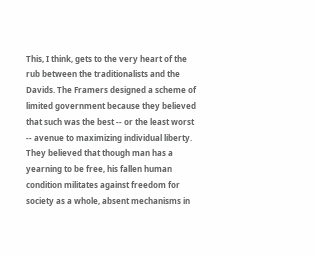This, I think, gets to the very heart of the rub between the traditionalists and the Davids. The Framers designed a scheme of limited government because they believed that such was the best -- or the least worst -- avenue to maximizing individual liberty. They believed that though man has a yearning to be free, his fallen human condition militates against freedom for society as a whole, absent mechanisms in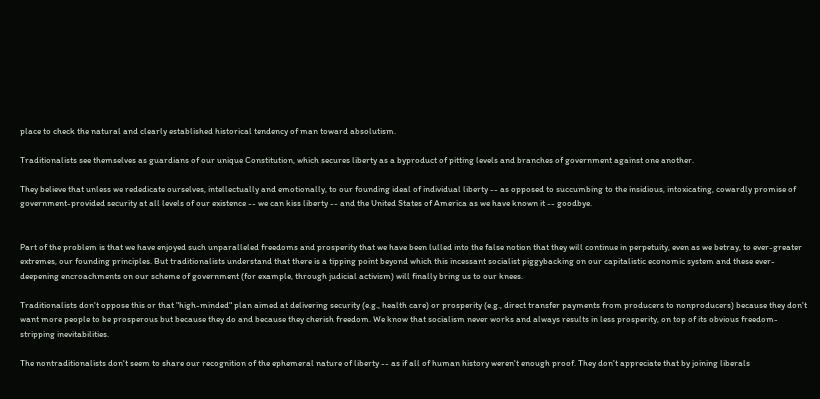place to check the natural and clearly established historical tendency of man toward absolutism.

Traditionalists see themselves as guardians of our unique Constitution, which secures liberty as a byproduct of pitting levels and branches of government against one another.

They believe that unless we rededicate ourselves, intellectually and emotionally, to our founding ideal of individual liberty -- as opposed to succumbing to the insidious, intoxicating, cowardly promise of government-provided security at all levels of our existence -- we can kiss liberty -- and the United States of America as we have known it -- goodbye.


Part of the problem is that we have enjoyed such unparalleled freedoms and prosperity that we have been lulled into the false notion that they will continue in perpetuity, even as we betray, to ever-greater extremes, our founding principles. But traditionalists understand that there is a tipping point beyond which this incessant socialist piggybacking on our capitalistic economic system and these ever-deepening encroachments on our scheme of government (for example, through judicial activism) will finally bring us to our knees.

Traditionalists don't oppose this or that "high-minded" plan aimed at delivering security (e.g., health care) or prosperity (e.g., direct transfer payments from producers to nonproducers) because they don't want more people to be prosperous but because they do and because they cherish freedom. We know that socialism never works and always results in less prosperity, on top of its obvious freedom-stripping inevitabilities.

The nontraditionalists don't seem to share our recognition of the ephemeral nature of liberty -- as if all of human history weren't enough proof. They don't appreciate that by joining liberals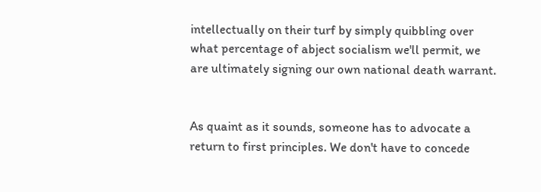intellectually on their turf by simply quibbling over what percentage of abject socialism we'll permit, we are ultimately signing our own national death warrant.


As quaint as it sounds, someone has to advocate a return to first principles. We don't have to concede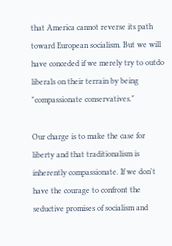that America cannot reverse its path toward European socialism. But we will have conceded if we merely try to outdo liberals on their terrain by being "compassionate conservatives."

Our charge is to make the case for liberty and that traditionalism is inherently compassionate. If we don't have the courage to confront the seductive promises of socialism and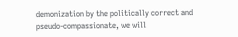demonization by the politically correct and pseudo-compassionate, we will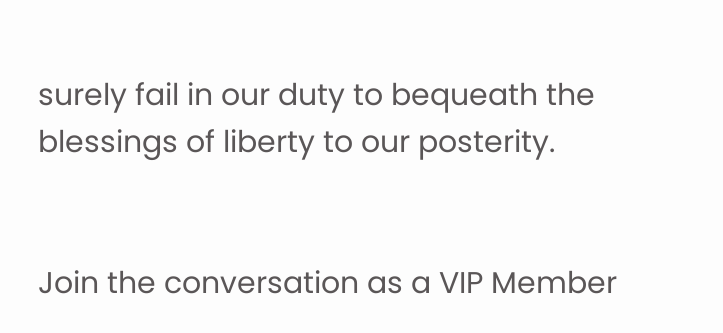surely fail in our duty to bequeath the blessings of liberty to our posterity.


Join the conversation as a VIP Member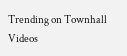Trending on Townhall Videos